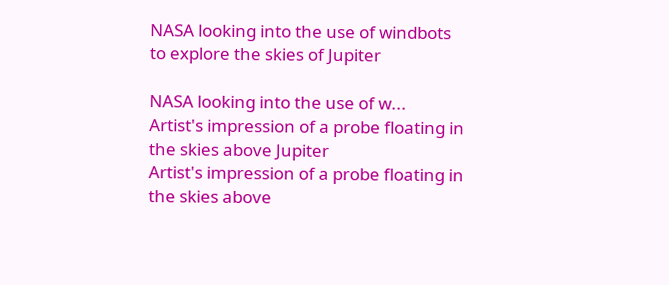NASA looking into the use of windbots to explore the skies of Jupiter

NASA looking into the use of w...
Artist's impression of a probe floating in the skies above Jupiter
Artist's impression of a probe floating in the skies above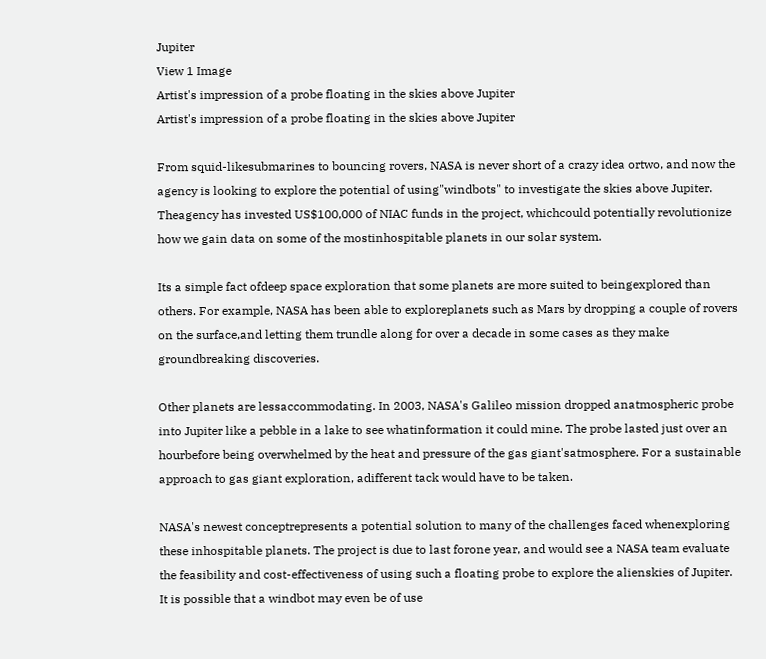Jupiter
View 1 Image
Artist's impression of a probe floating in the skies above Jupiter
Artist's impression of a probe floating in the skies above Jupiter

From squid-likesubmarines to bouncing rovers, NASA is never short of a crazy idea ortwo, and now the agency is looking to explore the potential of using"windbots" to investigate the skies above Jupiter. Theagency has invested US$100,000 of NIAC funds in the project, whichcould potentially revolutionize how we gain data on some of the mostinhospitable planets in our solar system.

Its a simple fact ofdeep space exploration that some planets are more suited to beingexplored than others. For example, NASA has been able to exploreplanets such as Mars by dropping a couple of rovers on the surface,and letting them trundle along for over a decade in some cases as they make groundbreaking discoveries.

Other planets are lessaccommodating. In 2003, NASA's Galileo mission dropped anatmospheric probe into Jupiter like a pebble in a lake to see whatinformation it could mine. The probe lasted just over an hourbefore being overwhelmed by the heat and pressure of the gas giant'satmosphere. For a sustainable approach to gas giant exploration, adifferent tack would have to be taken.

NASA's newest conceptrepresents a potential solution to many of the challenges faced whenexploring these inhospitable planets. The project is due to last forone year, and would see a NASA team evaluate the feasibility and cost-effectiveness of using such a floating probe to explore the alienskies of Jupiter. It is possible that a windbot may even be of use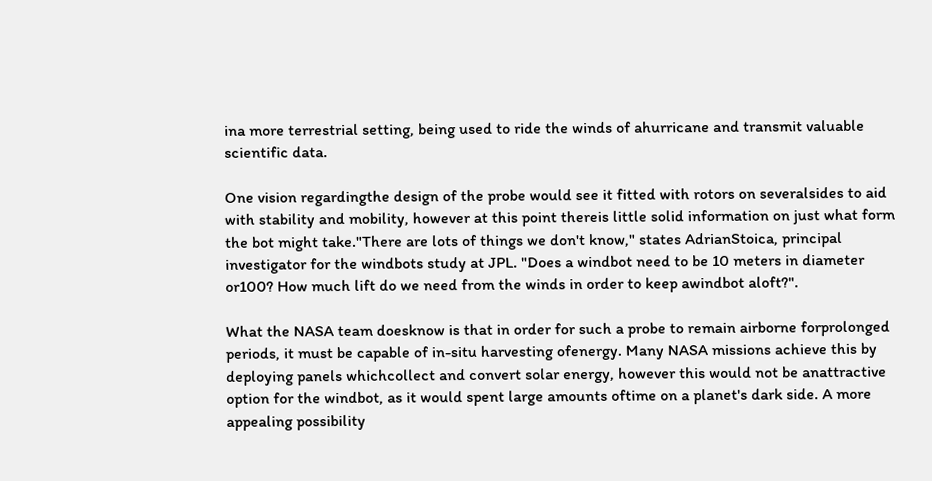ina more terrestrial setting, being used to ride the winds of ahurricane and transmit valuable scientific data.

One vision regardingthe design of the probe would see it fitted with rotors on severalsides to aid with stability and mobility, however at this point thereis little solid information on just what form the bot might take."There are lots of things we don't know," states AdrianStoica, principal investigator for the windbots study at JPL. "Does a windbot need to be 10 meters in diameter or100? How much lift do we need from the winds in order to keep awindbot aloft?".

What the NASA team doesknow is that in order for such a probe to remain airborne forprolonged periods, it must be capable of in-situ harvesting ofenergy. Many NASA missions achieve this by deploying panels whichcollect and convert solar energy, however this would not be anattractive option for the windbot, as it would spent large amounts oftime on a planet's dark side. A more appealing possibility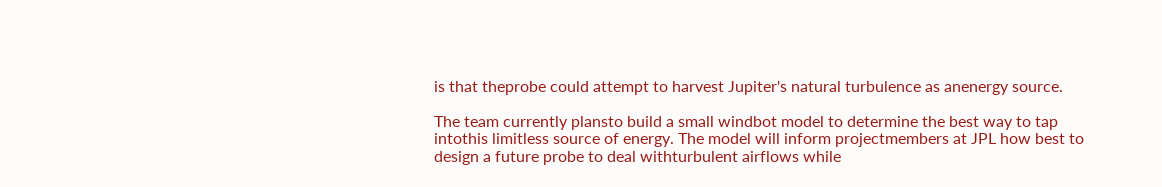is that theprobe could attempt to harvest Jupiter's natural turbulence as anenergy source.

The team currently plansto build a small windbot model to determine the best way to tap intothis limitless source of energy. The model will inform projectmembers at JPL how best to design a future probe to deal withturbulent airflows while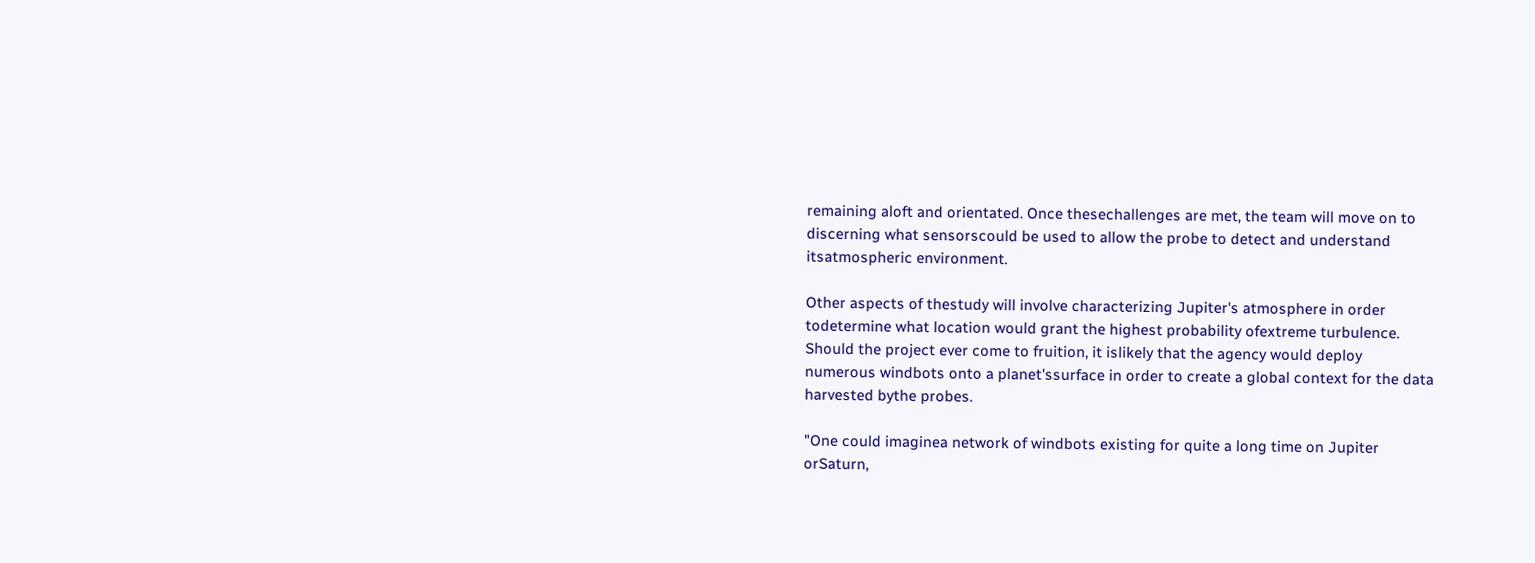remaining aloft and orientated. Once thesechallenges are met, the team will move on to discerning what sensorscould be used to allow the probe to detect and understand itsatmospheric environment.

Other aspects of thestudy will involve characterizing Jupiter's atmosphere in order todetermine what location would grant the highest probability ofextreme turbulence. Should the project ever come to fruition, it islikely that the agency would deploy numerous windbots onto a planet'ssurface in order to create a global context for the data harvested bythe probes.

"One could imaginea network of windbots existing for quite a long time on Jupiter orSaturn,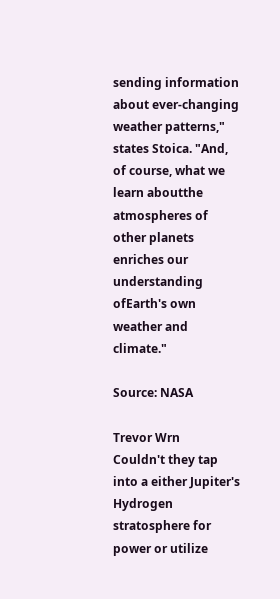sending information about ever-changing weather patterns," states Stoica. "And, of course, what we learn aboutthe atmospheres of other planets enriches our understanding ofEarth's own weather and climate."

Source: NASA

Trevor Wrn
Couldn't they tap into a either Jupiter's Hydrogen stratosphere for power or utilize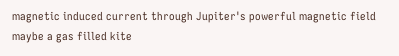magnetic induced current through Jupiter's powerful magnetic field
maybe a gas filled kite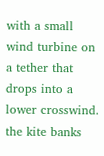with a small wind turbine on a tether that drops into a lower crosswind. the kite banks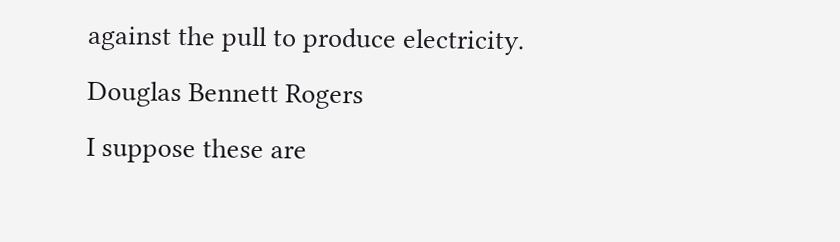against the pull to produce electricity.
Douglas Bennett Rogers
I suppose these are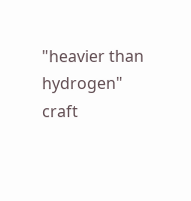"heavier than hydrogen" craft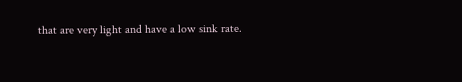that are very light and have a low sink rate.